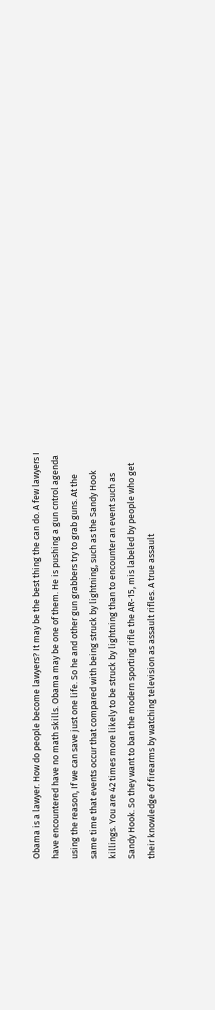Obama is a lawyer. How do people become lawyers? It may be the best thing the can do. A few lawyers I have encountered have no math skills. Obama may be one of them. He is pushing a gun cntrol agenda using the reason, If we can save just one life. So he and other gun grabbers try to grab guns. At the same time that events occur that compared with being struck by lightning, such as the Sandy Hook killings. You are 42 times more likely to be struck by lightning than to encounter an event such as Sandy Hook. So they want to ban the modern sporting rifle the AR-15, mis labeled by people who get their knowledge of firearms by watching television as assault rifles. A true assault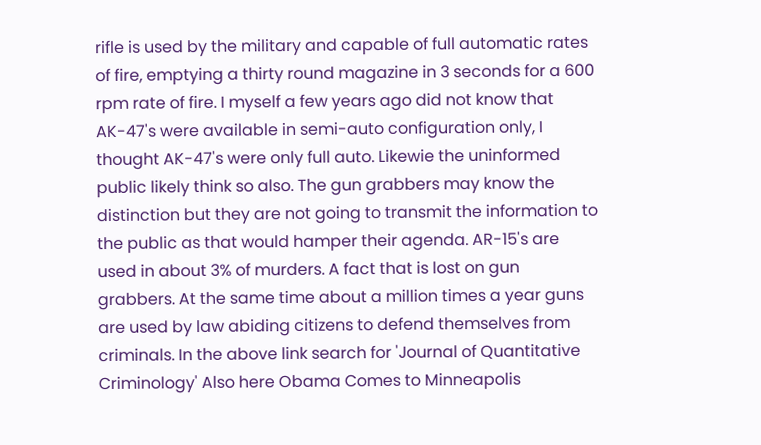rifle is used by the military and capable of full automatic rates of fire, emptying a thirty round magazine in 3 seconds for a 600 rpm rate of fire. I myself a few years ago did not know that AK-47's were available in semi-auto configuration only, I thought AK-47's were only full auto. Likewie the uninformed public likely think so also. The gun grabbers may know the distinction but they are not going to transmit the information to the public as that would hamper their agenda. AR-15's are used in about 3% of murders. A fact that is lost on gun grabbers. At the same time about a million times a year guns are used by law abiding citizens to defend themselves from criminals. In the above link search for 'Journal of Quantitative Criminology' Also here Obama Comes to Minneapolis